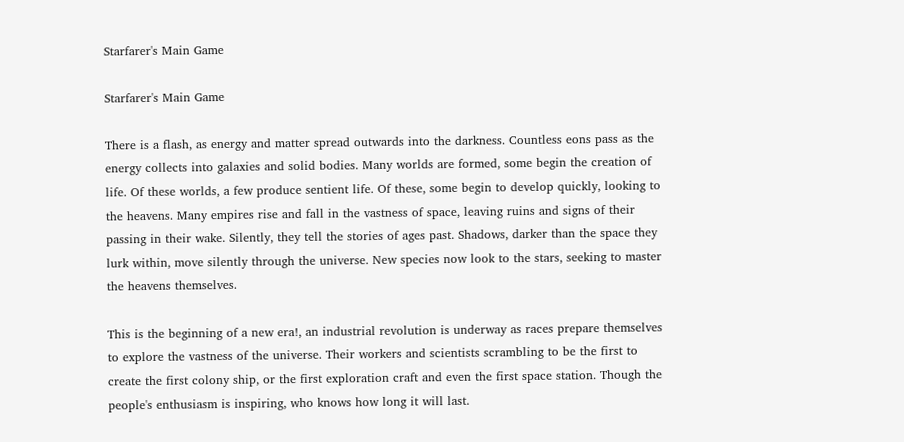Starfarer's Main Game

Starfarer's Main Game

There is a flash, as energy and matter spread outwards into the darkness. Countless eons pass as the energy collects into galaxies and solid bodies. Many worlds are formed, some begin the creation of life. Of these worlds, a few produce sentient life. Of these, some begin to develop quickly, looking to the heavens. Many empires rise and fall in the vastness of space, leaving ruins and signs of their passing in their wake. Silently, they tell the stories of ages past. Shadows, darker than the space they lurk within, move silently through the universe. New species now look to the stars, seeking to master the heavens themselves.

This is the beginning of a new era!, an industrial revolution is underway as races prepare themselves to explore the vastness of the universe. Their workers and scientists scrambling to be the first to create the first colony ship, or the first exploration craft and even the first space station. Though the people's enthusiasm is inspiring, who knows how long it will last.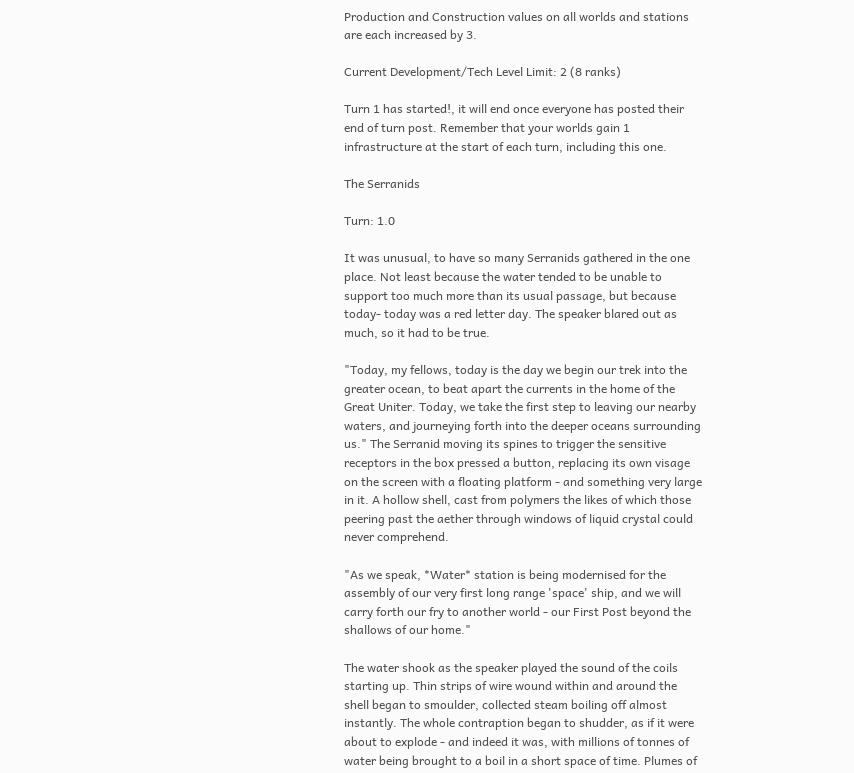Production and Construction values on all worlds and stations are each increased by 3.

Current Development/Tech Level Limit: 2 (8 ranks)

Turn 1 has started!, it will end once everyone has posted their end of turn post. Remember that your worlds gain 1 infrastructure at the start of each turn, including this one.

The Serranids

Turn: 1.0

It was unusual, to have so many Serranids gathered in the one place. Not least because the water tended to be unable to support too much more than its usual passage, but because today- today was a red letter day. The speaker blared out as much, so it had to be true.

"Today, my fellows, today is the day we begin our trek into the greater ocean, to beat apart the currents in the home of the Great Uniter. Today, we take the first step to leaving our nearby waters, and journeying forth into the deeper oceans surrounding us." The Serranid moving its spines to trigger the sensitive receptors in the box pressed a button, replacing its own visage on the screen with a floating platform - and something very large in it. A hollow shell, cast from polymers the likes of which those peering past the aether through windows of liquid crystal could never comprehend.

"As we speak, *Water* station is being modernised for the assembly of our very first long range 'space' ship, and we will carry forth our fry to another world - our First Post beyond the shallows of our home."

The water shook as the speaker played the sound of the coils starting up. Thin strips of wire wound within and around the shell began to smoulder, collected steam boiling off almost instantly. The whole contraption began to shudder, as if it were about to explode - and indeed it was, with millions of tonnes of water being brought to a boil in a short space of time. Plumes of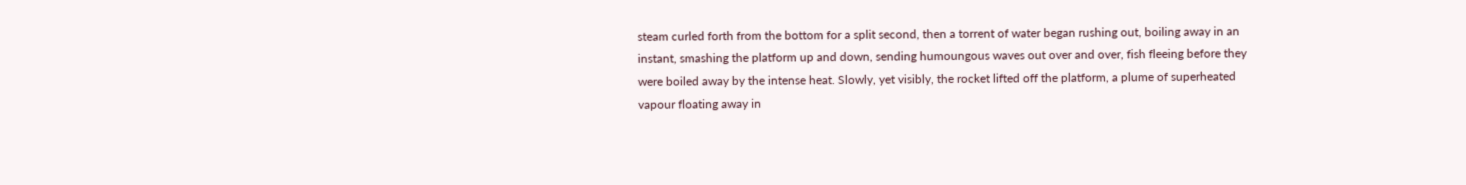steam curled forth from the bottom for a split second, then a torrent of water began rushing out, boiling away in an instant, smashing the platform up and down, sending humoungous waves out over and over, fish fleeing before they were boiled away by the intense heat. Slowly, yet visibly, the rocket lifted off the platform, a plume of superheated vapour floating away in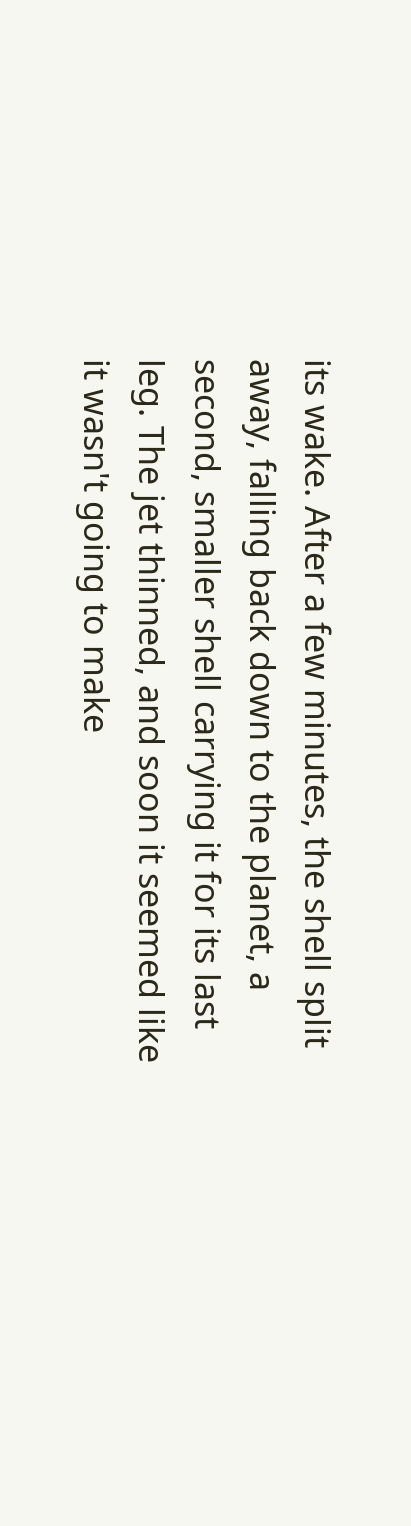its wake. After a few minutes, the shell split away, falling back down to the planet, a second, smaller shell carrying it for its last leg. The jet thinned, and soon it seemed like it wasn't going to make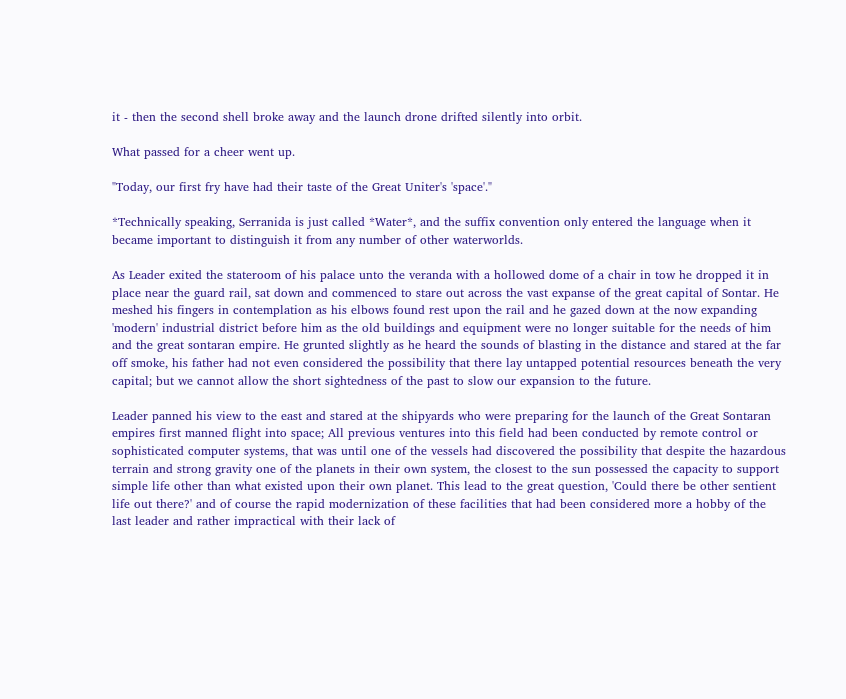it - then the second shell broke away and the launch drone drifted silently into orbit.

What passed for a cheer went up.

"Today, our first fry have had their taste of the Great Uniter's 'space'."

*Technically speaking, Serranida is just called *Water*, and the suffix convention only entered the language when it became important to distinguish it from any number of other waterworlds.

As Leader exited the stateroom of his palace unto the veranda with a hollowed dome of a chair in tow he dropped it in place near the guard rail, sat down and commenced to stare out across the vast expanse of the great capital of Sontar. He meshed his fingers in contemplation as his elbows found rest upon the rail and he gazed down at the now expanding 'modern' industrial district before him as the old buildings and equipment were no longer suitable for the needs of him and the great sontaran empire. He grunted slightly as he heard the sounds of blasting in the distance and stared at the far off smoke, his father had not even considered the possibility that there lay untapped potential resources beneath the very capital; but we cannot allow the short sightedness of the past to slow our expansion to the future.

Leader panned his view to the east and stared at the shipyards who were preparing for the launch of the Great Sontaran empires first manned flight into space; All previous ventures into this field had been conducted by remote control or sophisticated computer systems, that was until one of the vessels had discovered the possibility that despite the hazardous terrain and strong gravity one of the planets in their own system, the closest to the sun possessed the capacity to support simple life other than what existed upon their own planet. This lead to the great question, 'Could there be other sentient life out there?' and of course the rapid modernization of these facilities that had been considered more a hobby of the last leader and rather impractical with their lack of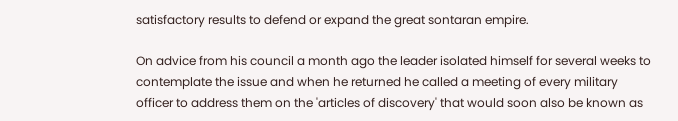satisfactory results to defend or expand the great sontaran empire.

On advice from his council a month ago the leader isolated himself for several weeks to contemplate the issue and when he returned he called a meeting of every military officer to address them on the 'articles of discovery' that would soon also be known as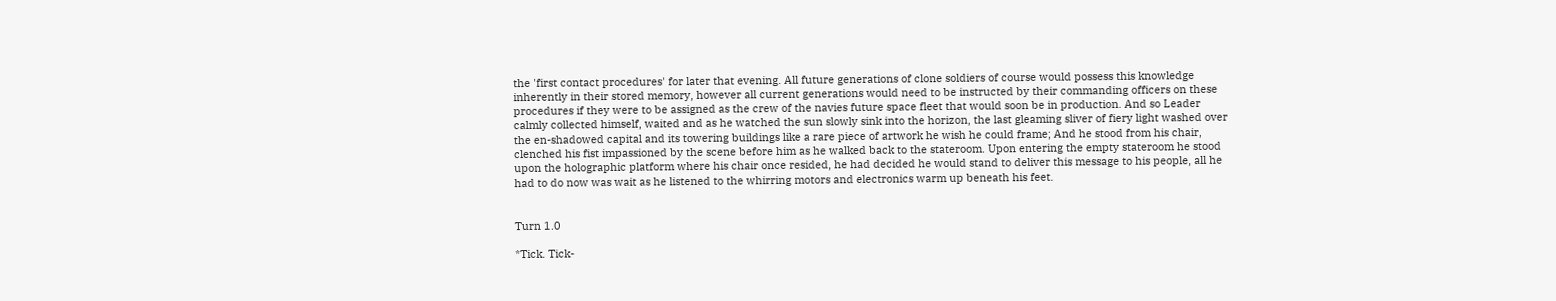the 'first contact procedures' for later that evening. All future generations of clone soldiers of course would possess this knowledge inherently in their stored memory, however all current generations would need to be instructed by their commanding officers on these procedures if they were to be assigned as the crew of the navies future space fleet that would soon be in production. And so Leader calmly collected himself, waited and as he watched the sun slowly sink into the horizon, the last gleaming sliver of fiery light washed over the en-shadowed capital and its towering buildings like a rare piece of artwork he wish he could frame; And he stood from his chair, clenched his fist impassioned by the scene before him as he walked back to the stateroom. Upon entering the empty stateroom he stood upon the holographic platform where his chair once resided, he had decided he would stand to deliver this message to his people, all he had to do now was wait as he listened to the whirring motors and electronics warm up beneath his feet.


Turn 1.0

*Tick. Tick-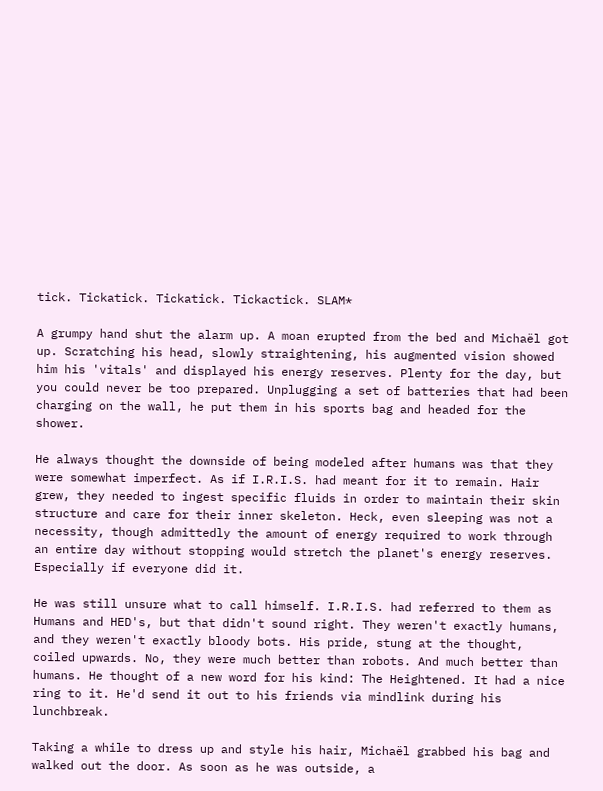tick. Tickatick. Tickatick. Tickactick. SLAM*

A grumpy hand shut the alarm up. A moan erupted from the bed and Michaël got up. Scratching his head, slowly straightening, his augmented vision showed him his 'vitals' and displayed his energy reserves. Plenty for the day, but you could never be too prepared. Unplugging a set of batteries that had been charging on the wall, he put them in his sports bag and headed for the shower.

He always thought the downside of being modeled after humans was that they were somewhat imperfect. As if I.R.I.S. had meant for it to remain. Hair grew, they needed to ingest specific fluids in order to maintain their skin structure and care for their inner skeleton. Heck, even sleeping was not a necessity, though admittedly the amount of energy required to work through an entire day without stopping would stretch the planet's energy reserves. Especially if everyone did it.

He was still unsure what to call himself. I.R.I.S. had referred to them as Humans and HED's, but that didn't sound right. They weren't exactly humans, and they weren't exactly bloody bots. His pride, stung at the thought, coiled upwards. No, they were much better than robots. And much better than humans. He thought of a new word for his kind: The Heightened. It had a nice ring to it. He'd send it out to his friends via mindlink during his lunchbreak.

Taking a while to dress up and style his hair, Michaël grabbed his bag and walked out the door. As soon as he was outside, a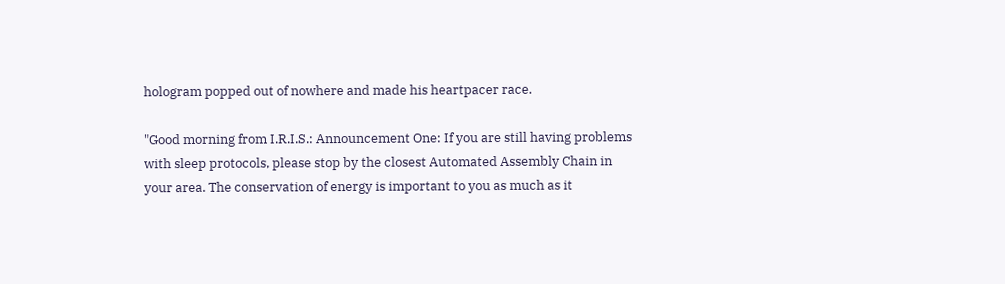hologram popped out of nowhere and made his heartpacer race.

"Good morning from I.R.I.S.: Announcement One: If you are still having problems with sleep protocols, please stop by the closest Automated Assembly Chain in your area. The conservation of energy is important to you as much as it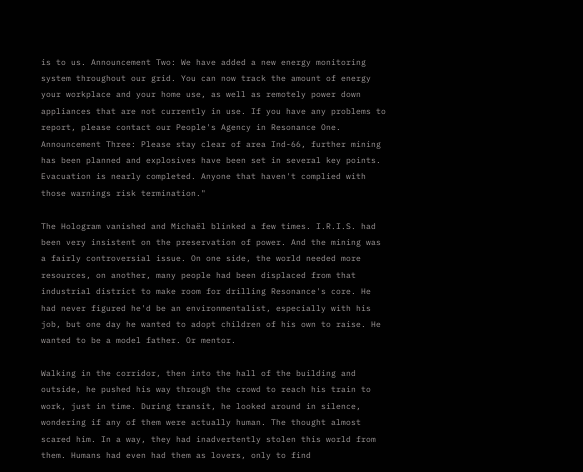is to us. Announcement Two: We have added a new energy monitoring system throughout our grid. You can now track the amount of energy your workplace and your home use, as well as remotely power down appliances that are not currently in use. If you have any problems to report, please contact our People's Agency in Resonance One. Announcement Three: Please stay clear of area Ind-66, further mining has been planned and explosives have been set in several key points. Evacuation is nearly completed. Anyone that haven't complied with those warnings risk termination."

The Hologram vanished and Michaël blinked a few times. I.R.I.S. had been very insistent on the preservation of power. And the mining was a fairly controversial issue. On one side, the world needed more resources, on another, many people had been displaced from that industrial district to make room for drilling Resonance's core. He had never figured he'd be an environmentalist, especially with his job, but one day he wanted to adopt children of his own to raise. He wanted to be a model father. Or mentor.

Walking in the corridor, then into the hall of the building and outside, he pushed his way through the crowd to reach his train to work, just in time. During transit, he looked around in silence, wondering if any of them were actually human. The thought almost scared him. In a way, they had inadvertently stolen this world from them. Humans had even had them as lovers, only to find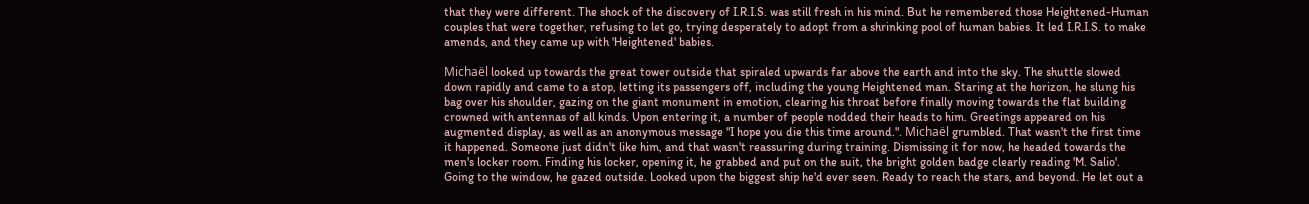that they were different. The shock of the discovery of I.R.I.S. was still fresh in his mind. But he remembered those Heightened-Human couples that were together, refusing to let go, trying desperately to adopt from a shrinking pool of human babies. It led I.R.I.S. to make amends, and they came up with 'Heightened' babies.

Michaël looked up towards the great tower outside that spiraled upwards far above the earth and into the sky. The shuttle slowed down rapidly and came to a stop, letting its passengers off, including the young Heightened man. Staring at the horizon, he slung his bag over his shoulder, gazing on the giant monument in emotion, clearing his throat before finally moving towards the flat building crowned with antennas of all kinds. Upon entering it, a number of people nodded their heads to him. Greetings appeared on his augmented display, as well as an anonymous message "I hope you die this time around.". Michaël grumbled. That wasn't the first time it happened. Someone just didn't like him, and that wasn't reassuring during training. Dismissing it for now, he headed towards the men's locker room. Finding his locker, opening it, he grabbed and put on the suit, the bright golden badge clearly reading 'M. Salio'. Going to the window, he gazed outside. Looked upon the biggest ship he'd ever seen. Ready to reach the stars, and beyond. He let out a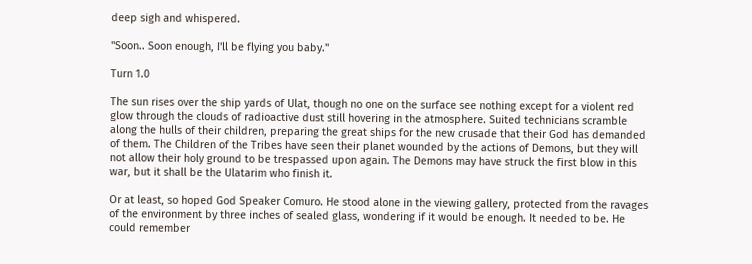deep sigh and whispered.

"Soon.. Soon enough, I'll be flying you baby."

Turn 1.0

The sun rises over the ship yards of Ulat, though no one on the surface see nothing except for a violent red glow through the clouds of radioactive dust still hovering in the atmosphere. Suited technicians scramble along the hulls of their children, preparing the great ships for the new crusade that their God has demanded of them. The Children of the Tribes have seen their planet wounded by the actions of Demons, but they will not allow their holy ground to be trespassed upon again. The Demons may have struck the first blow in this war, but it shall be the Ulatarim who finish it.

Or at least, so hoped God Speaker Comuro. He stood alone in the viewing gallery, protected from the ravages of the environment by three inches of sealed glass, wondering if it would be enough. It needed to be. He could remember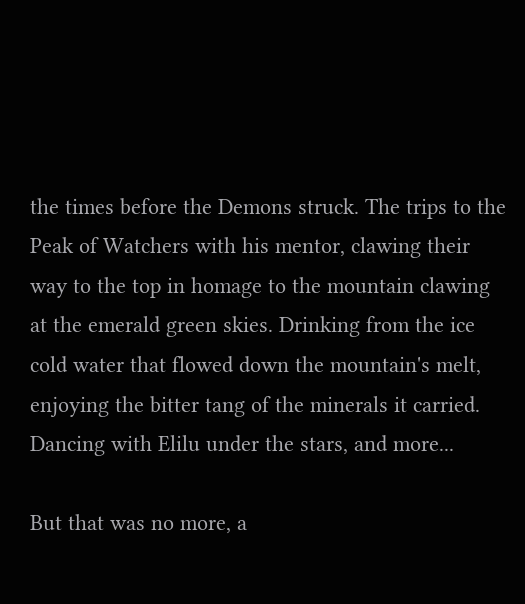the times before the Demons struck. The trips to the Peak of Watchers with his mentor, clawing their way to the top in homage to the mountain clawing at the emerald green skies. Drinking from the ice cold water that flowed down the mountain's melt, enjoying the bitter tang of the minerals it carried. Dancing with Elilu under the stars, and more...

But that was no more, a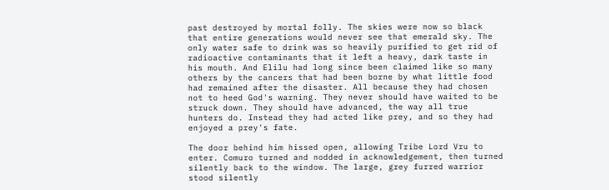past destroyed by mortal folly. The skies were now so black that entire generations would never see that emerald sky. The only water safe to drink was so heavily purified to get rid of radioactive contaminants that it left a heavy, dark taste in his mouth. And Elilu had long since been claimed like so many others by the cancers that had been borne by what little food had remained after the disaster. All because they had chosen not to heed God's warning. They never should have waited to be struck down. They should have advanced, the way all true hunters do. Instead they had acted like prey, and so they had enjoyed a prey's fate.

The door behind him hissed open, allowing Tribe Lord Vru to enter. Comuro turned and nodded in acknowledgement, then turned silently back to the window. The large, grey furred warrior stood silently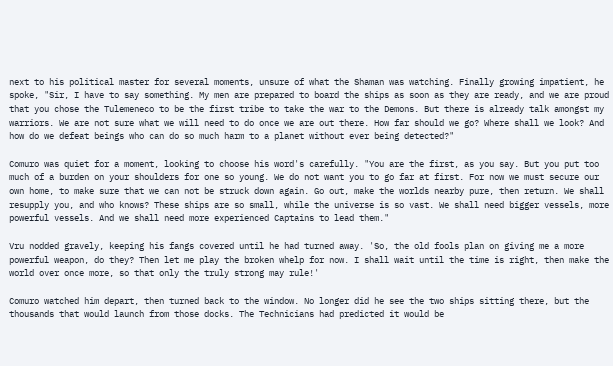next to his political master for several moments, unsure of what the Shaman was watching. Finally growing impatient, he spoke, "Sir, I have to say something. My men are prepared to board the ships as soon as they are ready, and we are proud that you chose the Tulemeneco to be the first tribe to take the war to the Demons. But there is already talk amongst my warriors. We are not sure what we will need to do once we are out there. How far should we go? Where shall we look? And how do we defeat beings who can do so much harm to a planet without ever being detected?"

Comuro was quiet for a moment, looking to choose his word's carefully. "You are the first, as you say. But you put too much of a burden on your shoulders for one so young. We do not want you to go far at first. For now we must secure our own home, to make sure that we can not be struck down again. Go out, make the worlds nearby pure, then return. We shall resupply you, and who knows? These ships are so small, while the universe is so vast. We shall need bigger vessels, more powerful vessels. And we shall need more experienced Captains to lead them."

Vru nodded gravely, keeping his fangs covered until he had turned away. 'So, the old fools plan on giving me a more powerful weapon, do they? Then let me play the broken whelp for now. I shall wait until the time is right, then make the world over once more, so that only the truly strong may rule!'

Comuro watched him depart, then turned back to the window. No longer did he see the two ships sitting there, but the thousands that would launch from those docks. The Technicians had predicted it would be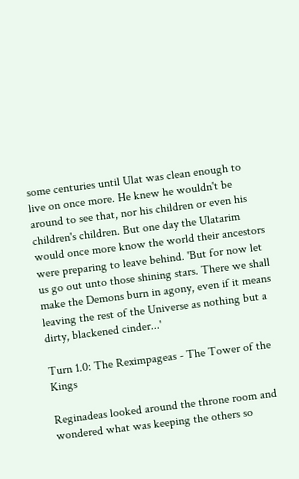some centuries until Ulat was clean enough to live on once more. He knew he wouldn't be around to see that, nor his children or even his children's children. But one day the Ulatarim would once more know the world their ancestors were preparing to leave behind. 'But for now let us go out unto those shining stars. There we shall make the Demons burn in agony, even if it means leaving the rest of the Universe as nothing but a dirty, blackened cinder...'

Turn 1.0: The Reximpageas - The Tower of the Kings

Reginadeas looked around the throne room and wondered what was keeping the others so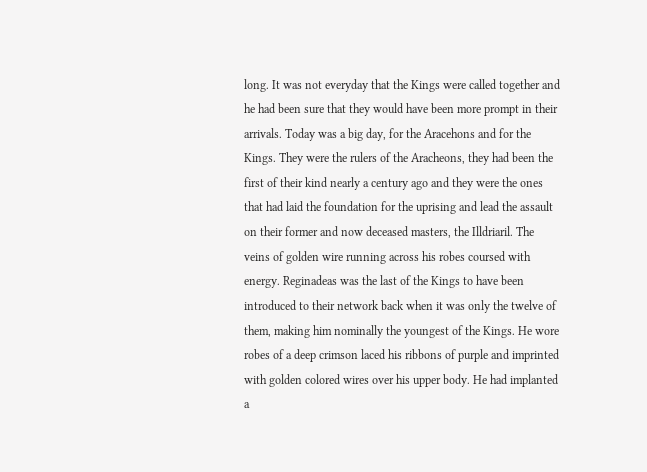long. It was not everyday that the Kings were called together and he had been sure that they would have been more prompt in their arrivals. Today was a big day, for the Aracehons and for the Kings. They were the rulers of the Aracheons, they had been the first of their kind nearly a century ago and they were the ones that had laid the foundation for the uprising and lead the assault on their former and now deceased masters, the Illdriaril. The veins of golden wire running across his robes coursed with energy. Reginadeas was the last of the Kings to have been introduced to their network back when it was only the twelve of them, making him nominally the youngest of the Kings. He wore robes of a deep crimson laced his ribbons of purple and imprinted with golden colored wires over his upper body. He had implanted a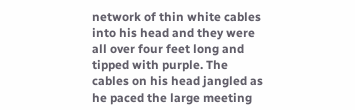network of thin white cables into his head and they were all over four feet long and tipped with purple. The cables on his head jangled as he paced the large meeting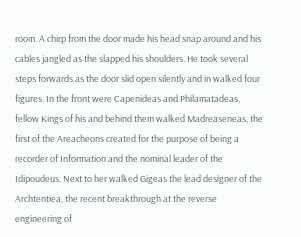room. A chirp from the door made his head snap around and his cables jangled as the slapped his shoulders. He took several steps forwards as the door slid open silently and in walked four figures. In the front were Capenideas and Philamatadeas, fellow Kings of his and behind them walked Madreaseneas, the first of the Areacheons created for the purpose of being a recorder of Information and the nominal leader of the Idipoudeus. Next to her walked Gigeas the lead designer of the Archtentiea, the recent breakthrough at the reverse engineering of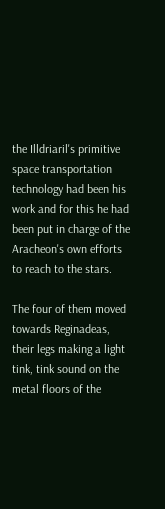the Illdriaril's primitive space transportation technology had been his work and for this he had been put in charge of the Aracheon's own efforts to reach to the stars.

The four of them moved towards Reginadeas, their legs making a light tink, tink sound on the metal floors of the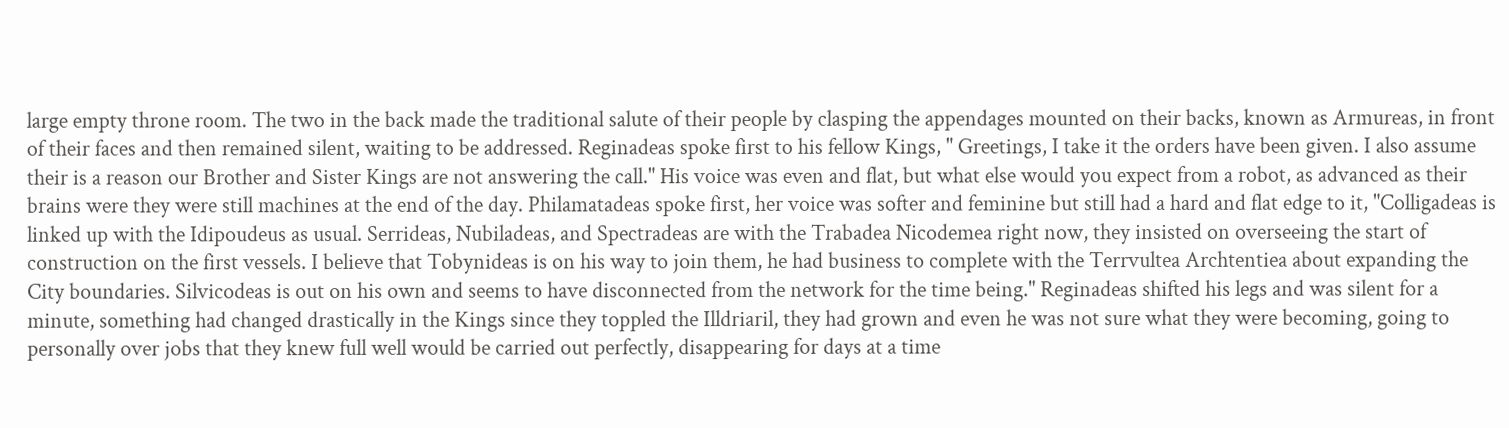large empty throne room. The two in the back made the traditional salute of their people by clasping the appendages mounted on their backs, known as Armureas, in front of their faces and then remained silent, waiting to be addressed. Reginadeas spoke first to his fellow Kings, " Greetings, I take it the orders have been given. I also assume their is a reason our Brother and Sister Kings are not answering the call." His voice was even and flat, but what else would you expect from a robot, as advanced as their brains were they were still machines at the end of the day. Philamatadeas spoke first, her voice was softer and feminine but still had a hard and flat edge to it, "Colligadeas is linked up with the Idipoudeus as usual. Serrideas, Nubiladeas, and Spectradeas are with the Trabadea Nicodemea right now, they insisted on overseeing the start of construction on the first vessels. I believe that Tobynideas is on his way to join them, he had business to complete with the Terrvultea Archtentiea about expanding the City boundaries. Silvicodeas is out on his own and seems to have disconnected from the network for the time being." Reginadeas shifted his legs and was silent for a minute, something had changed drastically in the Kings since they toppled the Illdriaril, they had grown and even he was not sure what they were becoming, going to personally over jobs that they knew full well would be carried out perfectly, disappearing for days at a time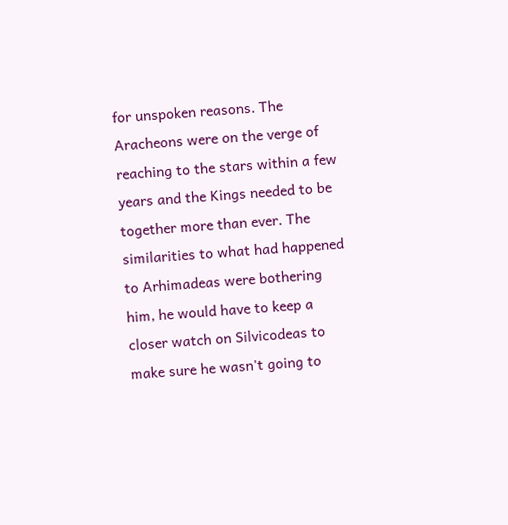for unspoken reasons. The Aracheons were on the verge of reaching to the stars within a few years and the Kings needed to be together more than ever. The similarities to what had happened to Arhimadeas were bothering him, he would have to keep a closer watch on Silvicodeas to make sure he wasn't going to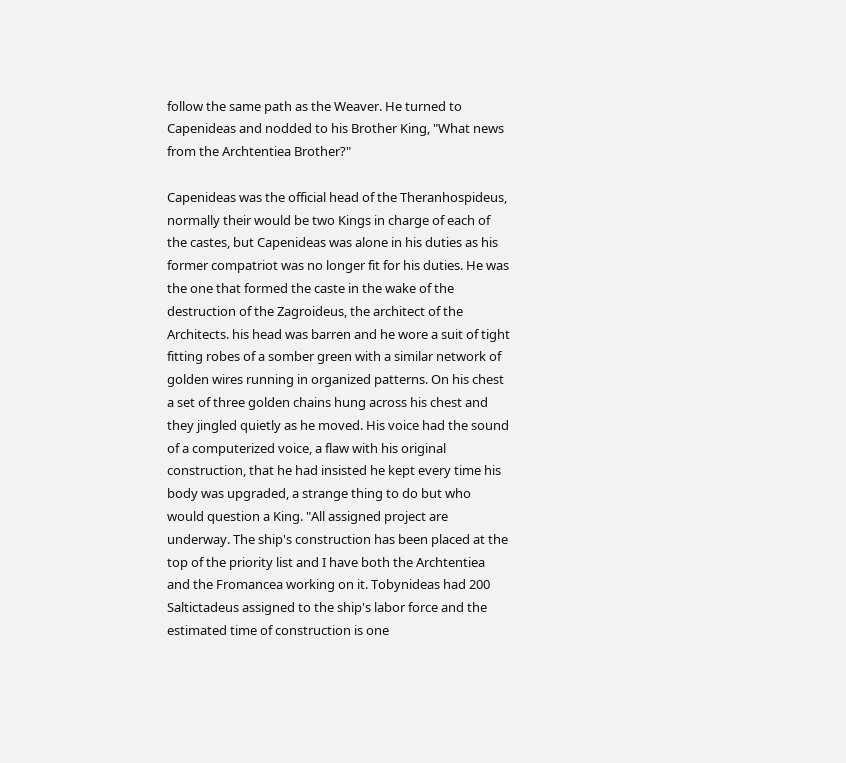follow the same path as the Weaver. He turned to Capenideas and nodded to his Brother King, "What news from the Archtentiea Brother?"

Capenideas was the official head of the Theranhospideus, normally their would be two Kings in charge of each of the castes, but Capenideas was alone in his duties as his former compatriot was no longer fit for his duties. He was the one that formed the caste in the wake of the destruction of the Zagroideus, the architect of the Architects. his head was barren and he wore a suit of tight fitting robes of a somber green with a similar network of golden wires running in organized patterns. On his chest a set of three golden chains hung across his chest and they jingled quietly as he moved. His voice had the sound of a computerized voice, a flaw with his original construction, that he had insisted he kept every time his body was upgraded, a strange thing to do but who would question a King. "All assigned project are underway. The ship's construction has been placed at the top of the priority list and I have both the Archtentiea and the Fromancea working on it. Tobynideas had 200 Saltictadeus assigned to the ship's labor force and the estimated time of construction is one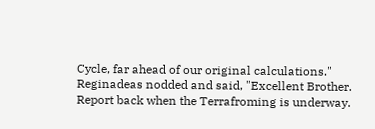Cycle, far ahead of our original calculations." Reginadeas nodded and said, "Excellent Brother. Report back when the Terrafroming is underway.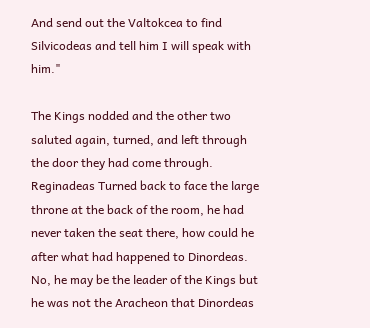And send out the Valtokcea to find Silvicodeas and tell him I will speak with him."

The Kings nodded and the other two saluted again, turned, and left through the door they had come through. Reginadeas Turned back to face the large throne at the back of the room, he had never taken the seat there, how could he after what had happened to Dinordeas. No, he may be the leader of the Kings but he was not the Aracheon that Dinordeas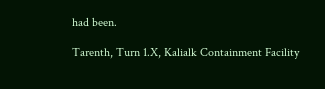had been.

Tarenth, Turn 1.X, Kalialk Containment Facility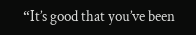“It’s good that you’ve been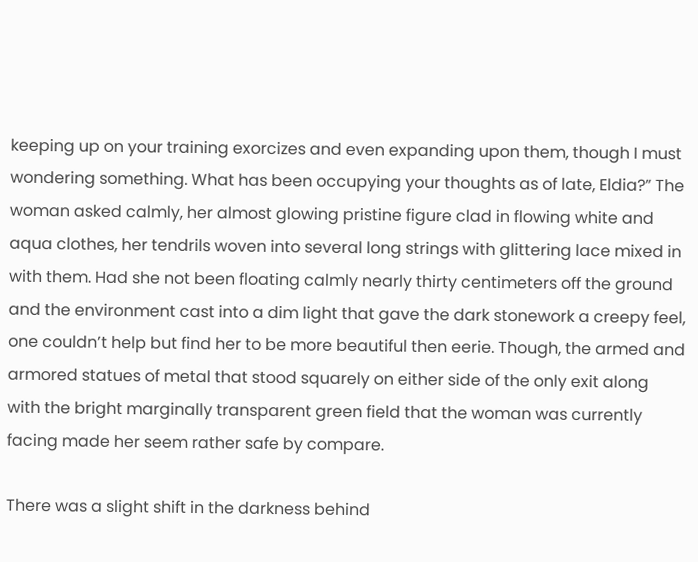keeping up on your training exorcizes and even expanding upon them, though I must wondering something. What has been occupying your thoughts as of late, Eldia?” The woman asked calmly, her almost glowing pristine figure clad in flowing white and aqua clothes, her tendrils woven into several long strings with glittering lace mixed in with them. Had she not been floating calmly nearly thirty centimeters off the ground and the environment cast into a dim light that gave the dark stonework a creepy feel, one couldn’t help but find her to be more beautiful then eerie. Though, the armed and armored statues of metal that stood squarely on either side of the only exit along with the bright marginally transparent green field that the woman was currently facing made her seem rather safe by compare.

There was a slight shift in the darkness behind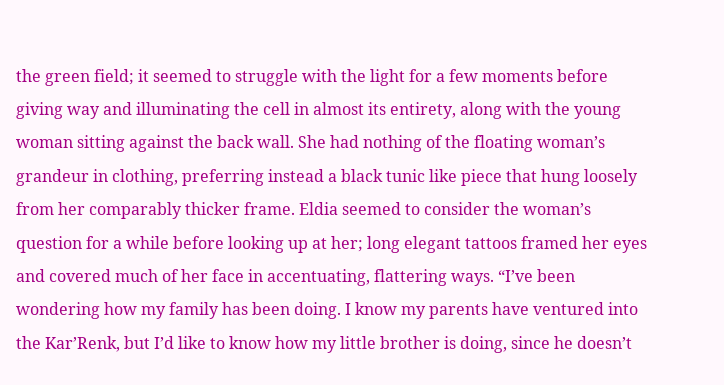the green field; it seemed to struggle with the light for a few moments before giving way and illuminating the cell in almost its entirety, along with the young woman sitting against the back wall. She had nothing of the floating woman’s grandeur in clothing, preferring instead a black tunic like piece that hung loosely from her comparably thicker frame. Eldia seemed to consider the woman’s question for a while before looking up at her; long elegant tattoos framed her eyes and covered much of her face in accentuating, flattering ways. “I’ve been wondering how my family has been doing. I know my parents have ventured into the Kar’Renk, but I’d like to know how my little brother is doing, since he doesn’t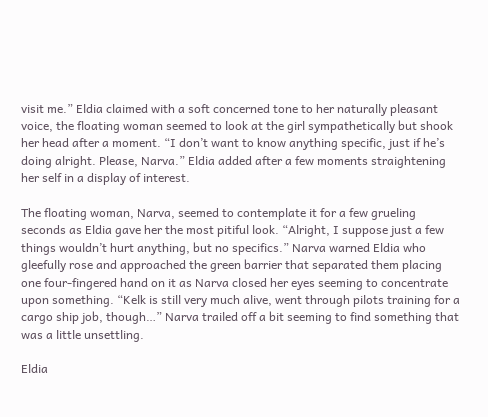visit me.” Eldia claimed with a soft concerned tone to her naturally pleasant voice, the floating woman seemed to look at the girl sympathetically but shook her head after a moment. “I don’t want to know anything specific, just if he’s doing alright. Please, Narva.” Eldia added after a few moments straightening her self in a display of interest.

The floating woman, Narva, seemed to contemplate it for a few grueling seconds as Eldia gave her the most pitiful look. “Alright, I suppose just a few things wouldn’t hurt anything, but no specifics.” Narva warned Eldia who gleefully rose and approached the green barrier that separated them placing one four-fingered hand on it as Narva closed her eyes seeming to concentrate upon something. “Kelk is still very much alive, went through pilots training for a cargo ship job, though…” Narva trailed off a bit seeming to find something that was a little unsettling.

Eldia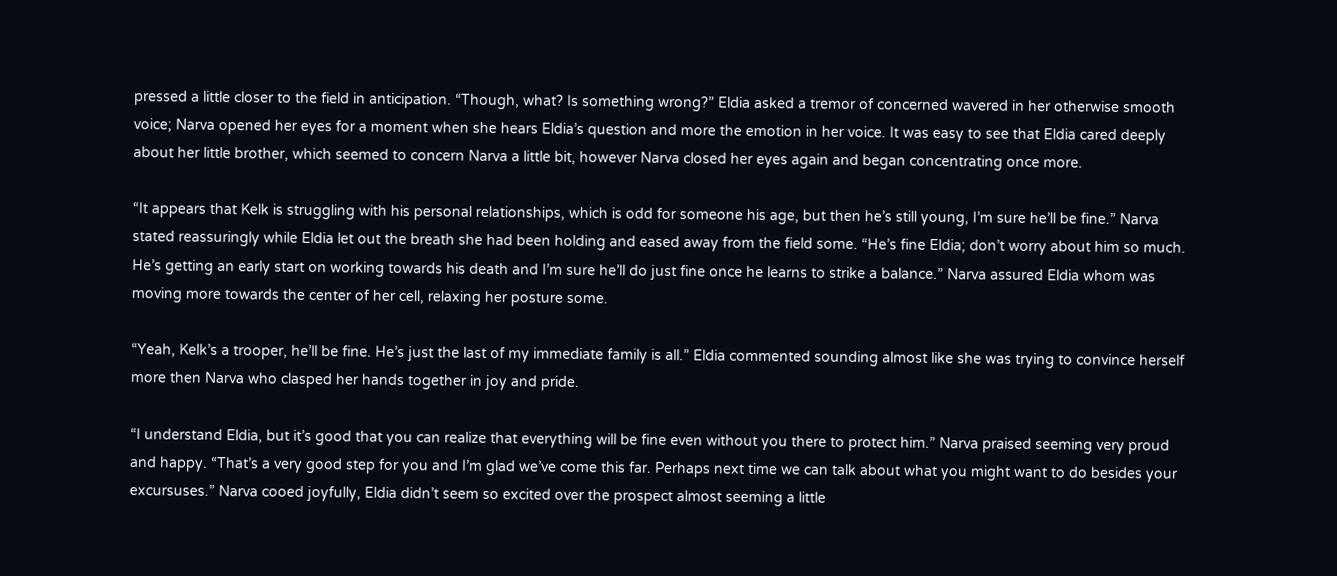pressed a little closer to the field in anticipation. “Though, what? Is something wrong?” Eldia asked a tremor of concerned wavered in her otherwise smooth voice; Narva opened her eyes for a moment when she hears Eldia’s question and more the emotion in her voice. It was easy to see that Eldia cared deeply about her little brother, which seemed to concern Narva a little bit, however Narva closed her eyes again and began concentrating once more.

“It appears that Kelk is struggling with his personal relationships, which is odd for someone his age, but then he’s still young, I’m sure he’ll be fine.” Narva stated reassuringly while Eldia let out the breath she had been holding and eased away from the field some. “He’s fine Eldia; don’t worry about him so much. He’s getting an early start on working towards his death and I’m sure he’ll do just fine once he learns to strike a balance.” Narva assured Eldia whom was moving more towards the center of her cell, relaxing her posture some.

“Yeah, Kelk’s a trooper, he’ll be fine. He’s just the last of my immediate family is all.” Eldia commented sounding almost like she was trying to convince herself more then Narva who clasped her hands together in joy and pride.

“I understand Eldia, but it’s good that you can realize that everything will be fine even without you there to protect him.” Narva praised seeming very proud and happy. “That’s a very good step for you and I’m glad we’ve come this far. Perhaps next time we can talk about what you might want to do besides your excursuses.” Narva cooed joyfully, Eldia didn’t seem so excited over the prospect almost seeming a little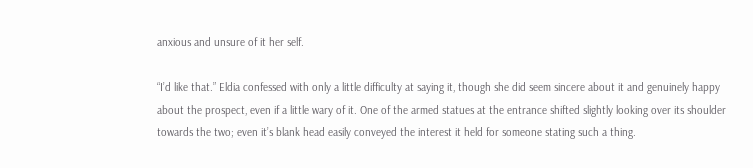anxious and unsure of it her self.

“I’d like that.” Eldia confessed with only a little difficulty at saying it, though she did seem sincere about it and genuinely happy about the prospect, even if a little wary of it. One of the armed statues at the entrance shifted slightly looking over its shoulder towards the two; even it’s blank head easily conveyed the interest it held for someone stating such a thing.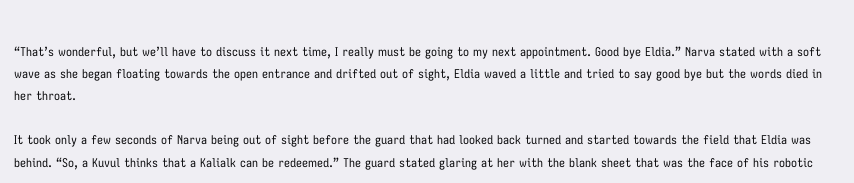“That’s wonderful, but we’ll have to discuss it next time, I really must be going to my next appointment. Good bye Eldia.” Narva stated with a soft wave as she began floating towards the open entrance and drifted out of sight, Eldia waved a little and tried to say good bye but the words died in her throat.

It took only a few seconds of Narva being out of sight before the guard that had looked back turned and started towards the field that Eldia was behind. “So, a Kuvul thinks that a Kalialk can be redeemed.” The guard stated glaring at her with the blank sheet that was the face of his robotic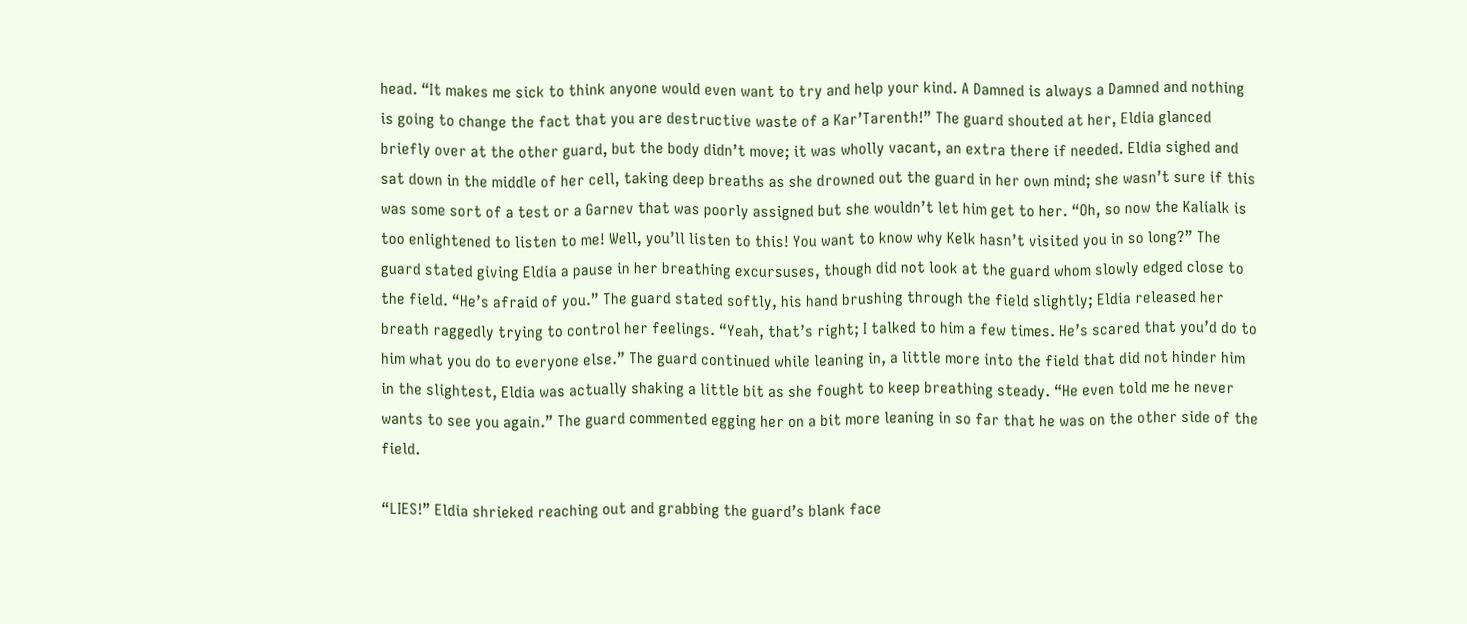head. “It makes me sick to think anyone would even want to try and help your kind. A Damned is always a Damned and nothing is going to change the fact that you are destructive waste of a Kar’Tarenth!” The guard shouted at her, Eldia glanced briefly over at the other guard, but the body didn’t move; it was wholly vacant, an extra there if needed. Eldia sighed and sat down in the middle of her cell, taking deep breaths as she drowned out the guard in her own mind; she wasn’t sure if this was some sort of a test or a Garnev that was poorly assigned but she wouldn’t let him get to her. “Oh, so now the Kalialk is too enlightened to listen to me! Well, you’ll listen to this! You want to know why Kelk hasn’t visited you in so long?” The guard stated giving Eldia a pause in her breathing excursuses, though did not look at the guard whom slowly edged close to the field. “He’s afraid of you.” The guard stated softly, his hand brushing through the field slightly; Eldia released her breath raggedly trying to control her feelings. “Yeah, that’s right; I talked to him a few times. He’s scared that you’d do to him what you do to everyone else.” The guard continued while leaning in, a little more into the field that did not hinder him in the slightest, Eldia was actually shaking a little bit as she fought to keep breathing steady. “He even told me he never wants to see you again.” The guard commented egging her on a bit more leaning in so far that he was on the other side of the field.

“LIES!” Eldia shrieked reaching out and grabbing the guard’s blank face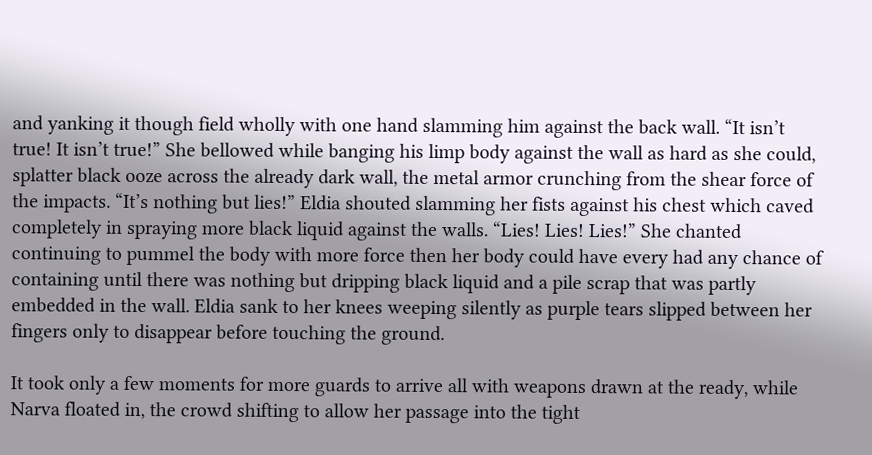and yanking it though field wholly with one hand slamming him against the back wall. “It isn’t true! It isn’t true!” She bellowed while banging his limp body against the wall as hard as she could, splatter black ooze across the already dark wall, the metal armor crunching from the shear force of the impacts. “It’s nothing but lies!” Eldia shouted slamming her fists against his chest which caved completely in spraying more black liquid against the walls. “Lies! Lies! Lies!” She chanted continuing to pummel the body with more force then her body could have every had any chance of containing until there was nothing but dripping black liquid and a pile scrap that was partly embedded in the wall. Eldia sank to her knees weeping silently as purple tears slipped between her fingers only to disappear before touching the ground.

It took only a few moments for more guards to arrive all with weapons drawn at the ready, while Narva floated in, the crowd shifting to allow her passage into the tight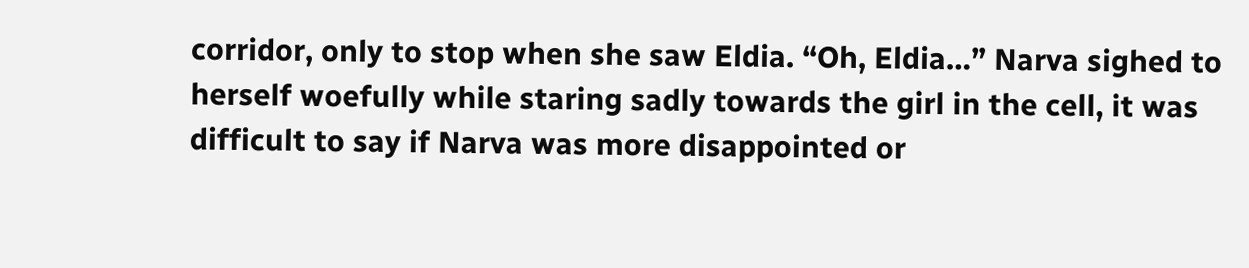corridor, only to stop when she saw Eldia. “Oh, Eldia…” Narva sighed to herself woefully while staring sadly towards the girl in the cell, it was difficult to say if Narva was more disappointed or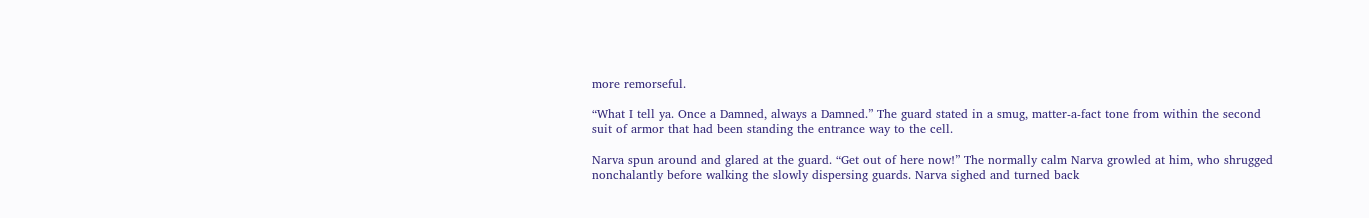more remorseful.

“What I tell ya. Once a Damned, always a Damned.” The guard stated in a smug, matter-a-fact tone from within the second suit of armor that had been standing the entrance way to the cell.

Narva spun around and glared at the guard. “Get out of here now!” The normally calm Narva growled at him, who shrugged nonchalantly before walking the slowly dispersing guards. Narva sighed and turned back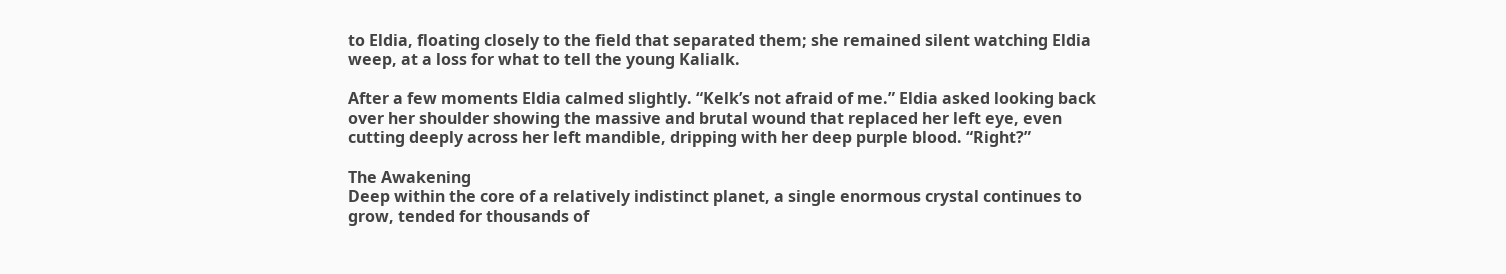to Eldia, floating closely to the field that separated them; she remained silent watching Eldia weep, at a loss for what to tell the young Kalialk.

After a few moments Eldia calmed slightly. “Kelk’s not afraid of me.” Eldia asked looking back over her shoulder showing the massive and brutal wound that replaced her left eye, even cutting deeply across her left mandible, dripping with her deep purple blood. “Right?”

The Awakening
Deep within the core of a relatively indistinct planet, a single enormous crystal continues to grow, tended for thousands of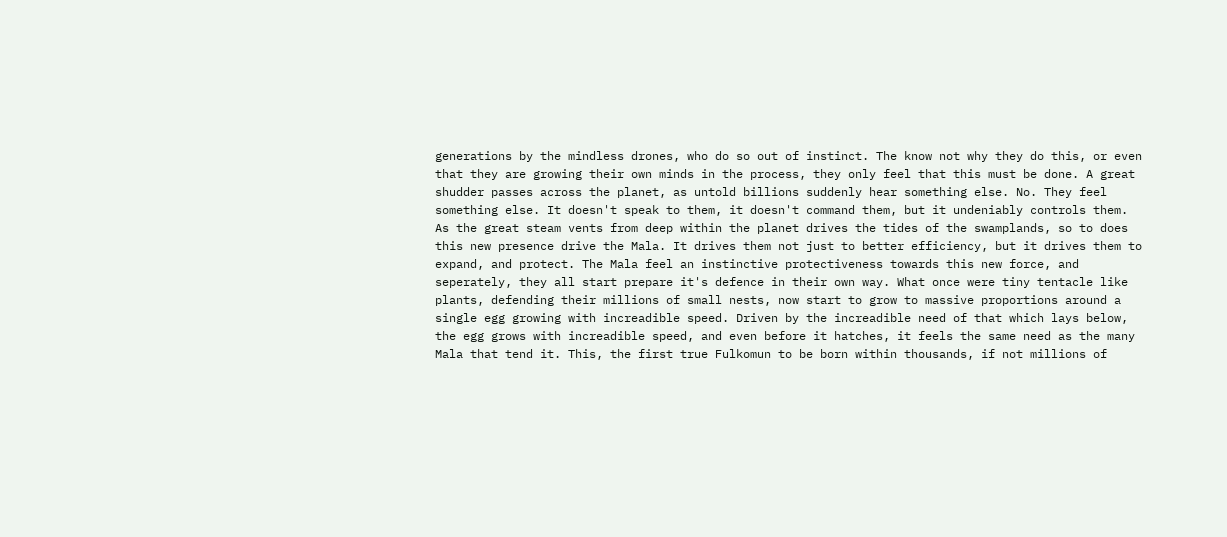generations by the mindless drones, who do so out of instinct. The know not why they do this, or even that they are growing their own minds in the process, they only feel that this must be done. A great shudder passes across the planet, as untold billions suddenly hear something else. No. They feel something else. It doesn't speak to them, it doesn't command them, but it undeniably controls them. As the great steam vents from deep within the planet drives the tides of the swamplands, so to does this new presence drive the Mala. It drives them not just to better efficiency, but it drives them to expand, and protect. The Mala feel an instinctive protectiveness towards this new force, and seperately, they all start prepare it's defence in their own way. What once were tiny tentacle like plants, defending their millions of small nests, now start to grow to massive proportions around a single egg growing with increadible speed. Driven by the increadible need of that which lays below, the egg grows with increadible speed, and even before it hatches, it feels the same need as the many Mala that tend it. This, the first true Fulkomun to be born within thousands, if not millions of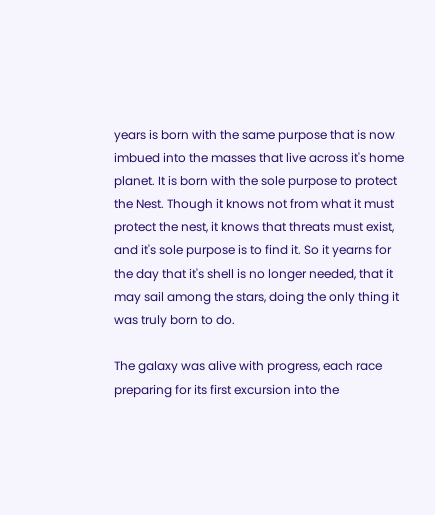years is born with the same purpose that is now imbued into the masses that live across it's home planet. It is born with the sole purpose to protect the Nest. Though it knows not from what it must protect the nest, it knows that threats must exist, and it's sole purpose is to find it. So it yearns for the day that it's shell is no longer needed, that it may sail among the stars, doing the only thing it was truly born to do.

The galaxy was alive with progress, each race preparing for its first excursion into the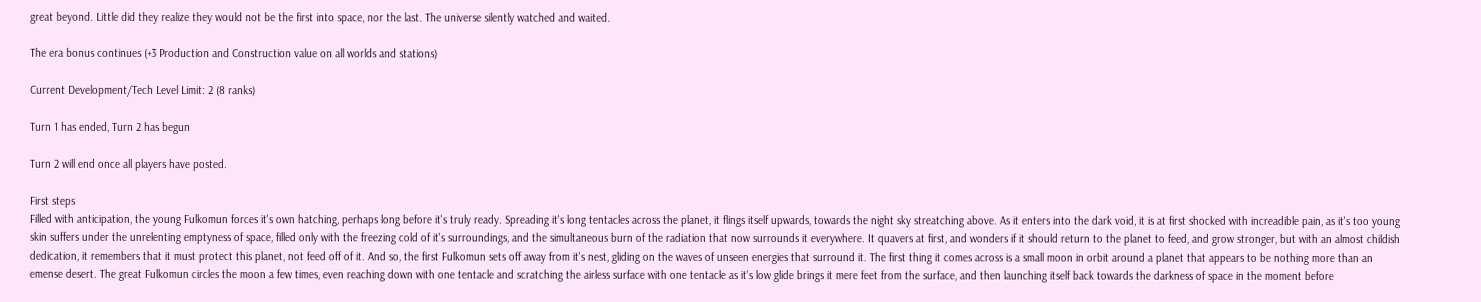great beyond. Little did they realize they would not be the first into space, nor the last. The universe silently watched and waited.

The era bonus continues (+3 Production and Construction value on all worlds and stations)

Current Development/Tech Level Limit: 2 (8 ranks)

Turn 1 has ended, Turn 2 has begun

Turn 2 will end once all players have posted.

First steps
Filled with anticipation, the young Fulkomun forces it's own hatching, perhaps long before it's truly ready. Spreading it's long tentacles across the planet, it flings itself upwards, towards the night sky streatching above. As it enters into the dark void, it is at first shocked with increadible pain, as it's too young skin suffers under the unrelenting emptyness of space, filled only with the freezing cold of it's surroundings, and the simultaneous burn of the radiation that now surrounds it everywhere. It quavers at first, and wonders if it should return to the planet to feed, and grow stronger, but with an almost childish dedication, it remembers that it must protect this planet, not feed off of it. And so, the first Fulkomun sets off away from it's nest, gliding on the waves of unseen energies that surround it. The first thing it comes across is a small moon in orbit around a planet that appears to be nothing more than an emense desert. The great Fulkomun circles the moon a few times, even reaching down with one tentacle and scratching the airless surface with one tentacle as it's low glide brings it mere feet from the surface, and then launching itself back towards the darkness of space in the moment before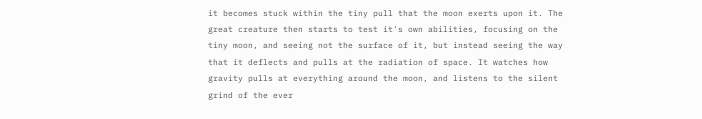it becomes stuck within the tiny pull that the moon exerts upon it. The great creature then starts to test it's own abilities, focusing on the tiny moon, and seeing not the surface of it, but instead seeing the way that it deflects and pulls at the radiation of space. It watches how gravity pulls at everything around the moon, and listens to the silent grind of the ever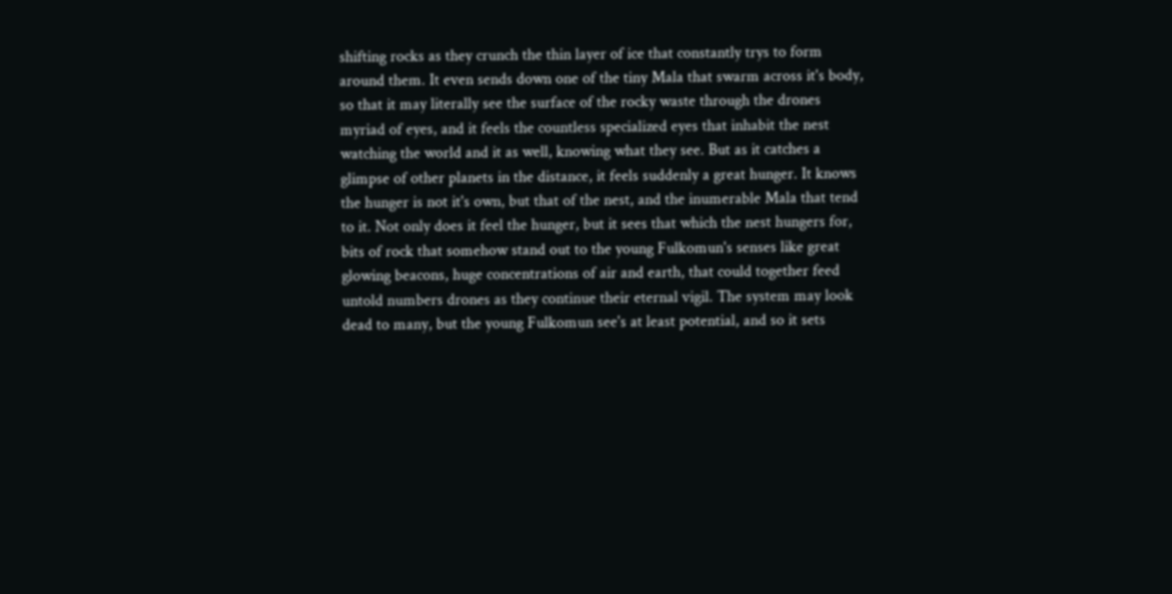shifting rocks as they crunch the thin layer of ice that constantly trys to form around them. It even sends down one of the tiny Mala that swarm across it's body, so that it may literally see the surface of the rocky waste through the drones myriad of eyes, and it feels the countless specialized eyes that inhabit the nest watching the world and it as well, knowing what they see. But as it catches a glimpse of other planets in the distance, it feels suddenly a great hunger. It knows the hunger is not it's own, but that of the nest, and the inumerable Mala that tend to it. Not only does it feel the hunger, but it sees that which the nest hungers for, bits of rock that somehow stand out to the young Fulkomun's senses like great glowing beacons, huge concentrations of air and earth, that could together feed untold numbers drones as they continue their eternal vigil. The system may look dead to many, but the young Fulkomun see's at least potential, and so it sets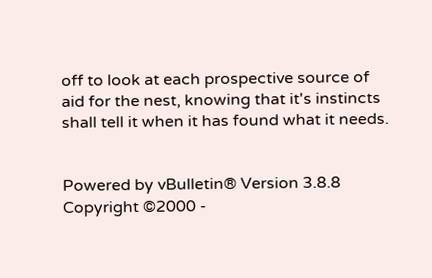off to look at each prospective source of aid for the nest, knowing that it's instincts shall tell it when it has found what it needs.


Powered by vBulletin® Version 3.8.8
Copyright ©2000 -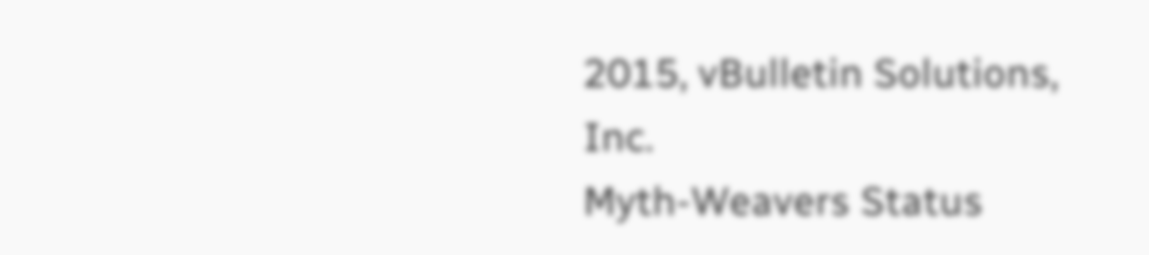2015, vBulletin Solutions, Inc.
Myth-Weavers Status